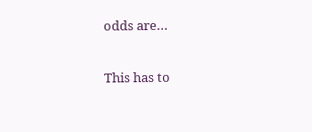odds are…

This has to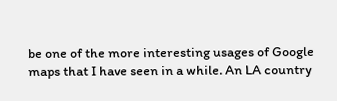be one of the more interesting usages of Google maps that I have seen in a while. An LA country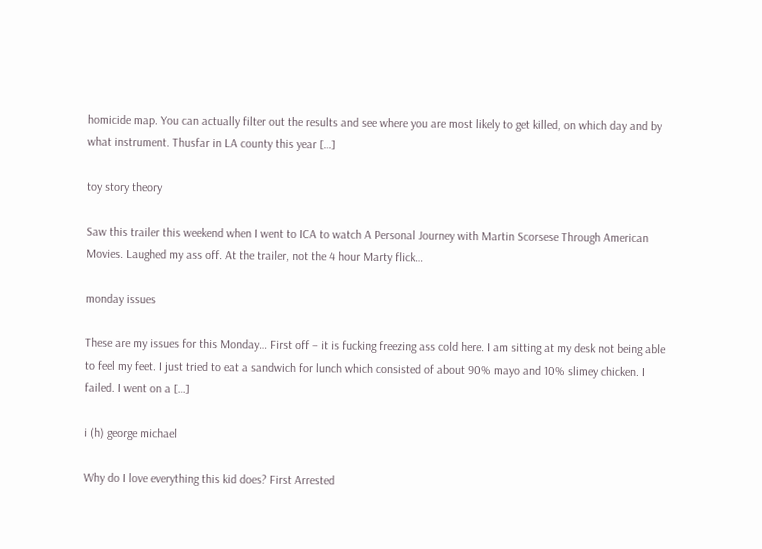homicide map. You can actually filter out the results and see where you are most likely to get killed, on which day and by what instrument. Thusfar in LA county this year […]

toy story theory

Saw this trailer this weekend when I went to ICA to watch A Personal Journey with Martin Scorsese Through American Movies. Laughed my ass off. At the trailer, not the 4 hour Marty flick…

monday issues

These are my issues for this Monday… First off – it is fucking freezing ass cold here. I am sitting at my desk not being able to feel my feet. I just tried to eat a sandwich for lunch which consisted of about 90% mayo and 10% slimey chicken. I failed. I went on a […]

i (h) george michael

Why do I love everything this kid does? First Arrested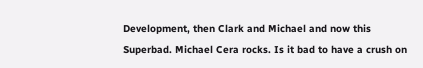Development, then Clark and Michael and now this Superbad. Michael Cera rocks. Is it bad to have a crush on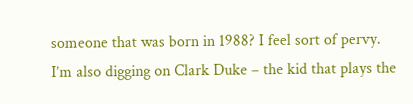someone that was born in 1988? I feel sort of pervy. I’m also digging on Clark Duke – the kid that plays the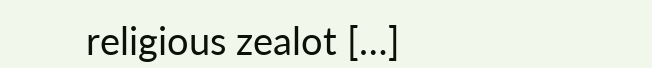religious zealot […]